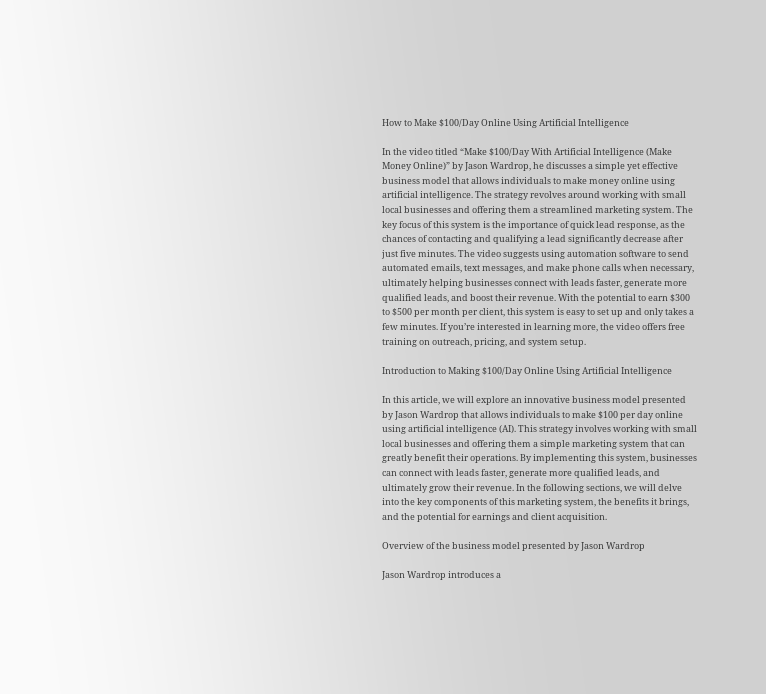How to Make $100/Day Online Using Artificial Intelligence

In the video titled “Make $100/Day With Artificial Intelligence (Make Money Online)” by Jason Wardrop, he discusses a simple yet effective business model that allows individuals to make money online using artificial intelligence. The strategy revolves around working with small local businesses and offering them a streamlined marketing system. The key focus of this system is the importance of quick lead response, as the chances of contacting and qualifying a lead significantly decrease after just five minutes. The video suggests using automation software to send automated emails, text messages, and make phone calls when necessary, ultimately helping businesses connect with leads faster, generate more qualified leads, and boost their revenue. With the potential to earn $300 to $500 per month per client, this system is easy to set up and only takes a few minutes. If you’re interested in learning more, the video offers free training on outreach, pricing, and system setup.

Introduction to Making $100/Day Online Using Artificial Intelligence

In this article, we will explore an innovative business model presented by Jason Wardrop that allows individuals to make $100 per day online using artificial intelligence (AI). This strategy involves working with small local businesses and offering them a simple marketing system that can greatly benefit their operations. By implementing this system, businesses can connect with leads faster, generate more qualified leads, and ultimately grow their revenue. In the following sections, we will delve into the key components of this marketing system, the benefits it brings, and the potential for earnings and client acquisition.

Overview of the business model presented by Jason Wardrop

Jason Wardrop introduces a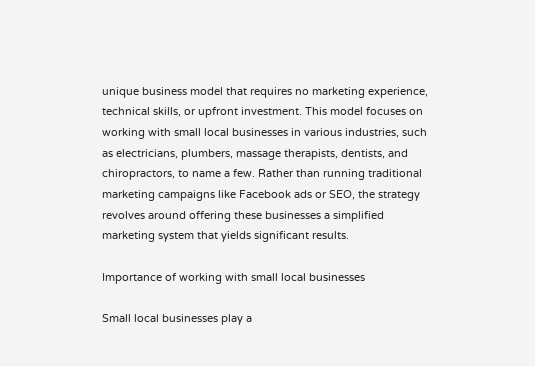unique business model that requires no marketing experience, technical skills, or upfront investment. This model focuses on working with small local businesses in various industries, such as electricians, plumbers, massage therapists, dentists, and chiropractors, to name a few. Rather than running traditional marketing campaigns like Facebook ads or SEO, the strategy revolves around offering these businesses a simplified marketing system that yields significant results.

Importance of working with small local businesses

Small local businesses play a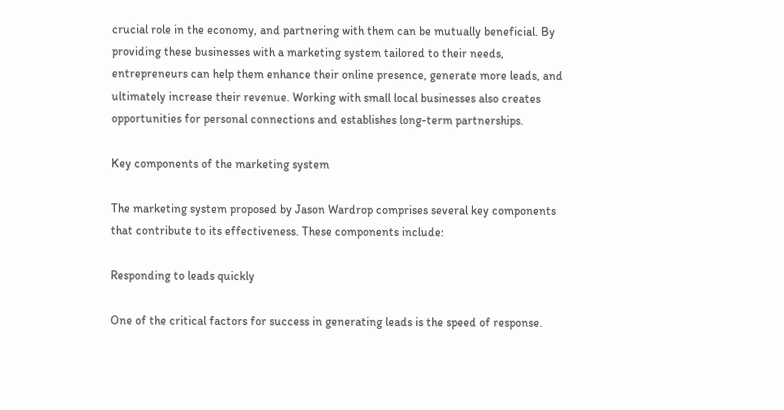crucial role in the economy, and partnering with them can be mutually beneficial. By providing these businesses with a marketing system tailored to their needs, entrepreneurs can help them enhance their online presence, generate more leads, and ultimately increase their revenue. Working with small local businesses also creates opportunities for personal connections and establishes long-term partnerships.

Key components of the marketing system

The marketing system proposed by Jason Wardrop comprises several key components that contribute to its effectiveness. These components include:

Responding to leads quickly

One of the critical factors for success in generating leads is the speed of response.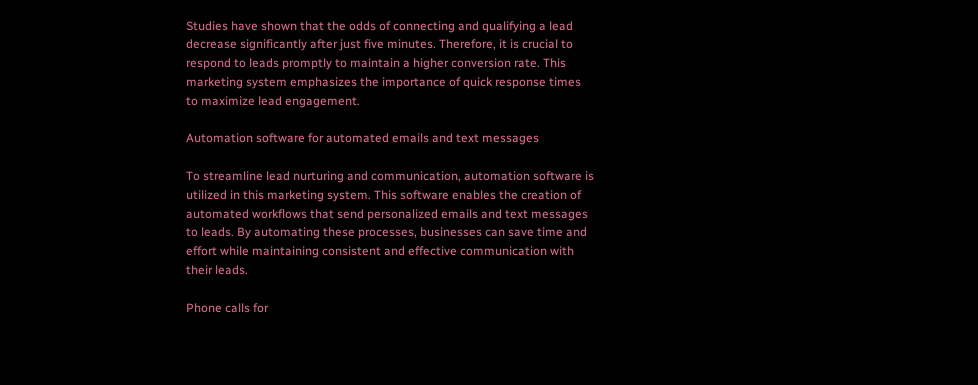Studies have shown that the odds of connecting and qualifying a lead decrease significantly after just five minutes. Therefore, it is crucial to respond to leads promptly to maintain a higher conversion rate. This marketing system emphasizes the importance of quick response times to maximize lead engagement.

Automation software for automated emails and text messages

To streamline lead nurturing and communication, automation software is utilized in this marketing system. This software enables the creation of automated workflows that send personalized emails and text messages to leads. By automating these processes, businesses can save time and effort while maintaining consistent and effective communication with their leads.

Phone calls for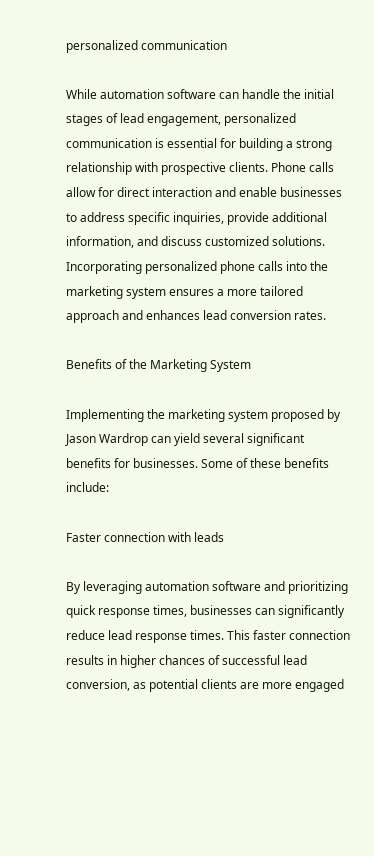personalized communication

While automation software can handle the initial stages of lead engagement, personalized communication is essential for building a strong relationship with prospective clients. Phone calls allow for direct interaction and enable businesses to address specific inquiries, provide additional information, and discuss customized solutions. Incorporating personalized phone calls into the marketing system ensures a more tailored approach and enhances lead conversion rates.

Benefits of the Marketing System

Implementing the marketing system proposed by Jason Wardrop can yield several significant benefits for businesses. Some of these benefits include:

Faster connection with leads

By leveraging automation software and prioritizing quick response times, businesses can significantly reduce lead response times. This faster connection results in higher chances of successful lead conversion, as potential clients are more engaged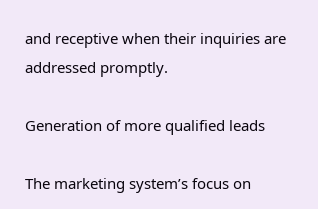and receptive when their inquiries are addressed promptly.

Generation of more qualified leads

The marketing system’s focus on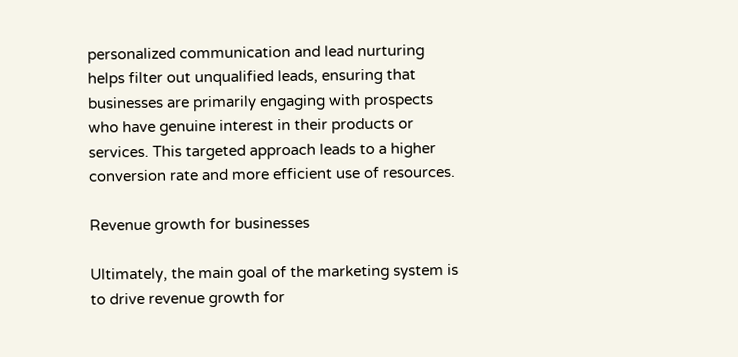personalized communication and lead nurturing helps filter out unqualified leads, ensuring that businesses are primarily engaging with prospects who have genuine interest in their products or services. This targeted approach leads to a higher conversion rate and more efficient use of resources.

Revenue growth for businesses

Ultimately, the main goal of the marketing system is to drive revenue growth for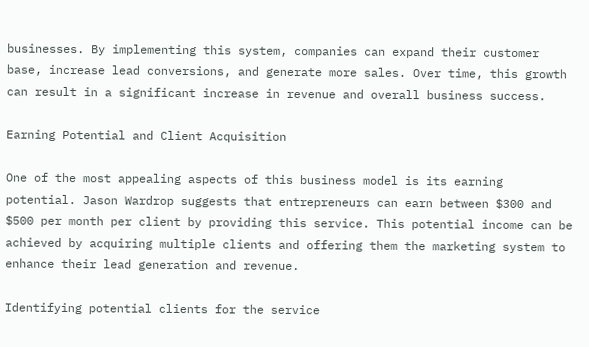businesses. By implementing this system, companies can expand their customer base, increase lead conversions, and generate more sales. Over time, this growth can result in a significant increase in revenue and overall business success.

Earning Potential and Client Acquisition

One of the most appealing aspects of this business model is its earning potential. Jason Wardrop suggests that entrepreneurs can earn between $300 and $500 per month per client by providing this service. This potential income can be achieved by acquiring multiple clients and offering them the marketing system to enhance their lead generation and revenue.

Identifying potential clients for the service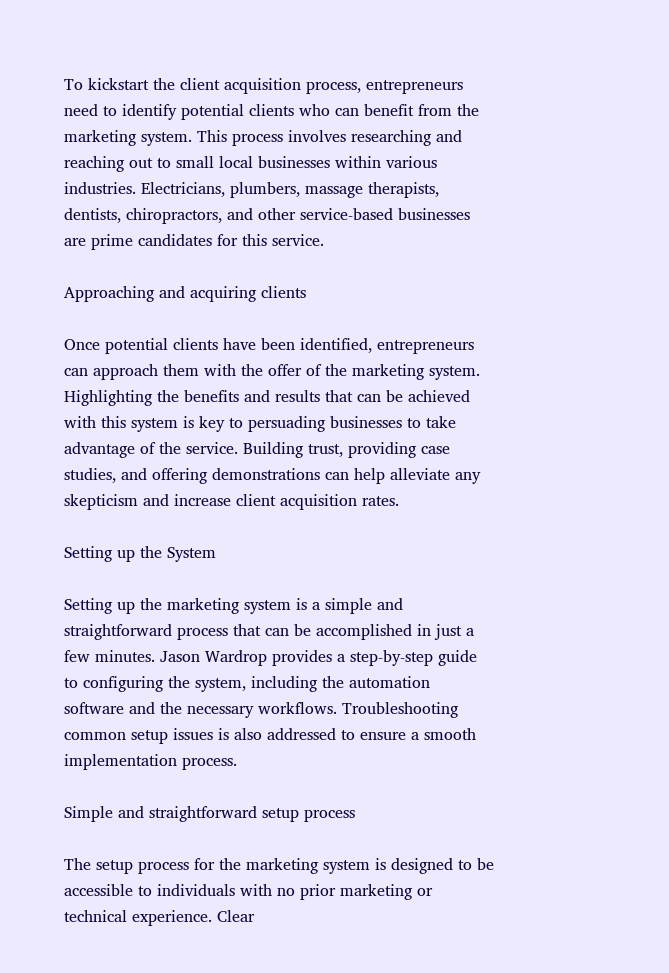To kickstart the client acquisition process, entrepreneurs need to identify potential clients who can benefit from the marketing system. This process involves researching and reaching out to small local businesses within various industries. Electricians, plumbers, massage therapists, dentists, chiropractors, and other service-based businesses are prime candidates for this service.

Approaching and acquiring clients

Once potential clients have been identified, entrepreneurs can approach them with the offer of the marketing system. Highlighting the benefits and results that can be achieved with this system is key to persuading businesses to take advantage of the service. Building trust, providing case studies, and offering demonstrations can help alleviate any skepticism and increase client acquisition rates.

Setting up the System

Setting up the marketing system is a simple and straightforward process that can be accomplished in just a few minutes. Jason Wardrop provides a step-by-step guide to configuring the system, including the automation software and the necessary workflows. Troubleshooting common setup issues is also addressed to ensure a smooth implementation process.

Simple and straightforward setup process

The setup process for the marketing system is designed to be accessible to individuals with no prior marketing or technical experience. Clear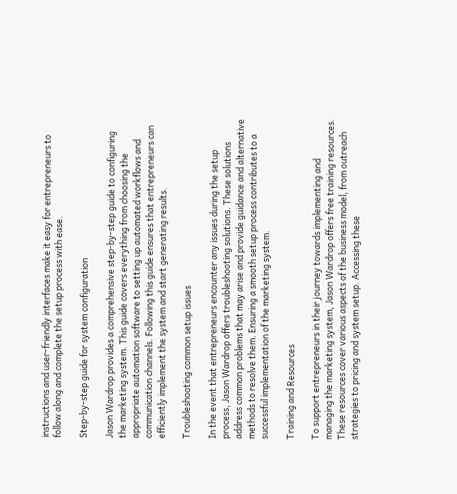instructions and user-friendly interfaces make it easy for entrepreneurs to follow along and complete the setup process with ease.

Step-by-step guide for system configuration

Jason Wardrop provides a comprehensive step-by-step guide to configuring the marketing system. This guide covers everything from choosing the appropriate automation software to setting up automated workflows and communication channels. Following this guide ensures that entrepreneurs can efficiently implement the system and start generating results.

Troubleshooting common setup issues

In the event that entrepreneurs encounter any issues during the setup process, Jason Wardrop offers troubleshooting solutions. These solutions address common problems that may arise and provide guidance and alternative methods to resolve them. Ensuring a smooth setup process contributes to a successful implementation of the marketing system.

Training and Resources

To support entrepreneurs in their journey towards implementing and managing the marketing system, Jason Wardrop offers free training resources. These resources cover various aspects of the business model, from outreach strategies to pricing and system setup. Accessing these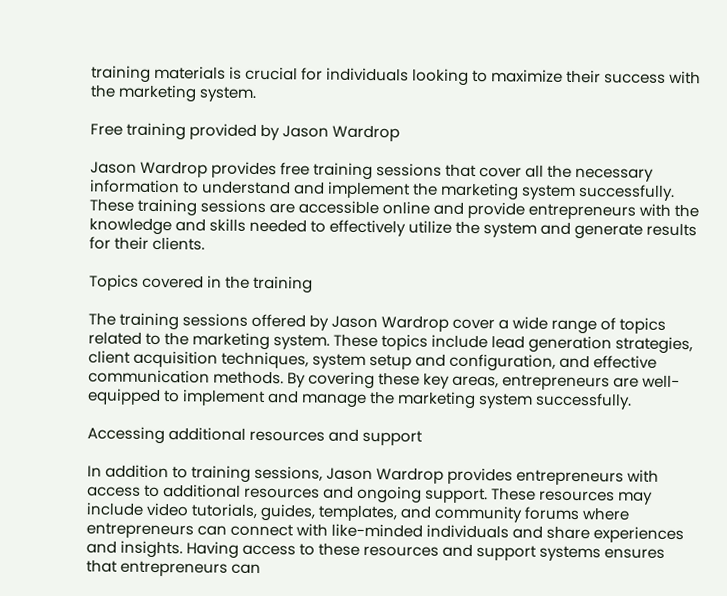training materials is crucial for individuals looking to maximize their success with the marketing system.

Free training provided by Jason Wardrop

Jason Wardrop provides free training sessions that cover all the necessary information to understand and implement the marketing system successfully. These training sessions are accessible online and provide entrepreneurs with the knowledge and skills needed to effectively utilize the system and generate results for their clients.

Topics covered in the training

The training sessions offered by Jason Wardrop cover a wide range of topics related to the marketing system. These topics include lead generation strategies, client acquisition techniques, system setup and configuration, and effective communication methods. By covering these key areas, entrepreneurs are well-equipped to implement and manage the marketing system successfully.

Accessing additional resources and support

In addition to training sessions, Jason Wardrop provides entrepreneurs with access to additional resources and ongoing support. These resources may include video tutorials, guides, templates, and community forums where entrepreneurs can connect with like-minded individuals and share experiences and insights. Having access to these resources and support systems ensures that entrepreneurs can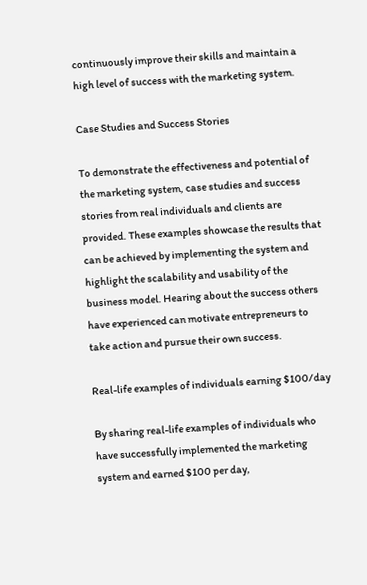continuously improve their skills and maintain a high level of success with the marketing system.

Case Studies and Success Stories

To demonstrate the effectiveness and potential of the marketing system, case studies and success stories from real individuals and clients are provided. These examples showcase the results that can be achieved by implementing the system and highlight the scalability and usability of the business model. Hearing about the success others have experienced can motivate entrepreneurs to take action and pursue their own success.

Real-life examples of individuals earning $100/day

By sharing real-life examples of individuals who have successfully implemented the marketing system and earned $100 per day,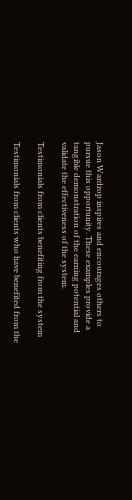Jason Wardrop inspires and encourages others to pursue this opportunity. These examples provide a tangible demonstration of the earning potential and validate the effectiveness of the system.

Testimonials from clients benefiting from the system

Testimonials from clients who have benefited from the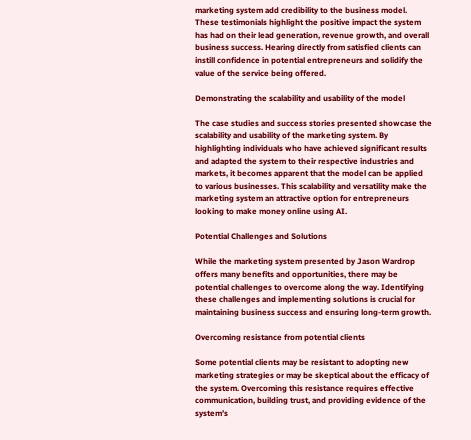marketing system add credibility to the business model. These testimonials highlight the positive impact the system has had on their lead generation, revenue growth, and overall business success. Hearing directly from satisfied clients can instill confidence in potential entrepreneurs and solidify the value of the service being offered.

Demonstrating the scalability and usability of the model

The case studies and success stories presented showcase the scalability and usability of the marketing system. By highlighting individuals who have achieved significant results and adapted the system to their respective industries and markets, it becomes apparent that the model can be applied to various businesses. This scalability and versatility make the marketing system an attractive option for entrepreneurs looking to make money online using AI.

Potential Challenges and Solutions

While the marketing system presented by Jason Wardrop offers many benefits and opportunities, there may be potential challenges to overcome along the way. Identifying these challenges and implementing solutions is crucial for maintaining business success and ensuring long-term growth.

Overcoming resistance from potential clients

Some potential clients may be resistant to adopting new marketing strategies or may be skeptical about the efficacy of the system. Overcoming this resistance requires effective communication, building trust, and providing evidence of the system’s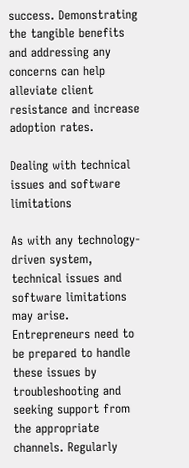success. Demonstrating the tangible benefits and addressing any concerns can help alleviate client resistance and increase adoption rates.

Dealing with technical issues and software limitations

As with any technology-driven system, technical issues and software limitations may arise. Entrepreneurs need to be prepared to handle these issues by troubleshooting and seeking support from the appropriate channels. Regularly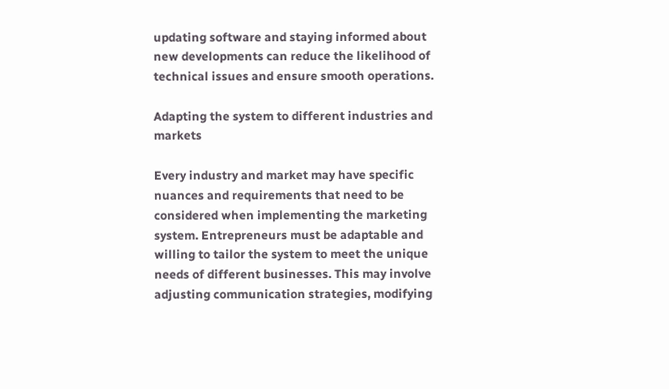updating software and staying informed about new developments can reduce the likelihood of technical issues and ensure smooth operations.

Adapting the system to different industries and markets

Every industry and market may have specific nuances and requirements that need to be considered when implementing the marketing system. Entrepreneurs must be adaptable and willing to tailor the system to meet the unique needs of different businesses. This may involve adjusting communication strategies, modifying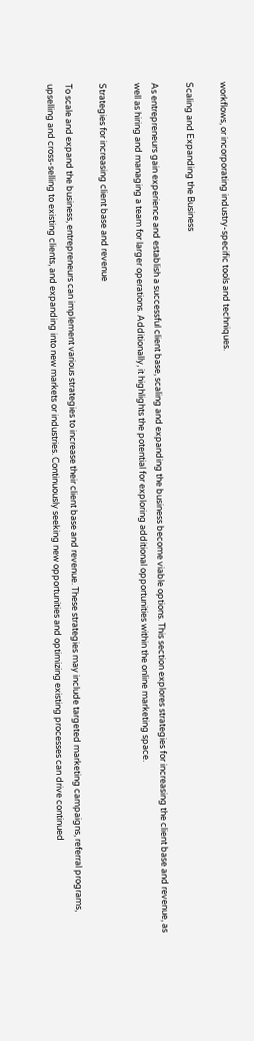workflows, or incorporating industry-specific tools and techniques.

Scaling and Expanding the Business

As entrepreneurs gain experience and establish a successful client base, scaling and expanding the business become viable options. This section explores strategies for increasing the client base and revenue, as well as hiring and managing a team for larger operations. Additionally, it highlights the potential for exploring additional opportunities within the online marketing space.

Strategies for increasing client base and revenue

To scale and expand the business, entrepreneurs can implement various strategies to increase their client base and revenue. These strategies may include targeted marketing campaigns, referral programs, upselling and cross-selling to existing clients, and expanding into new markets or industries. Continuously seeking new opportunities and optimizing existing processes can drive continued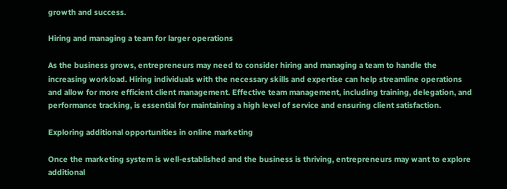growth and success.

Hiring and managing a team for larger operations

As the business grows, entrepreneurs may need to consider hiring and managing a team to handle the increasing workload. Hiring individuals with the necessary skills and expertise can help streamline operations and allow for more efficient client management. Effective team management, including training, delegation, and performance tracking, is essential for maintaining a high level of service and ensuring client satisfaction.

Exploring additional opportunities in online marketing

Once the marketing system is well-established and the business is thriving, entrepreneurs may want to explore additional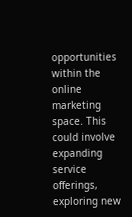opportunities within the online marketing space. This could involve expanding service offerings, exploring new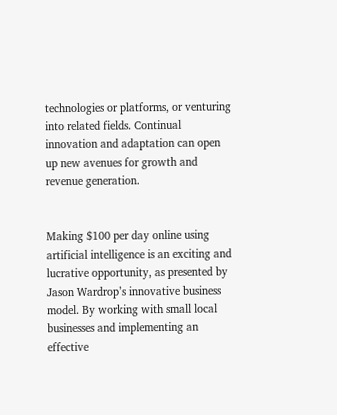technologies or platforms, or venturing into related fields. Continual innovation and adaptation can open up new avenues for growth and revenue generation.


Making $100 per day online using artificial intelligence is an exciting and lucrative opportunity, as presented by Jason Wardrop’s innovative business model. By working with small local businesses and implementing an effective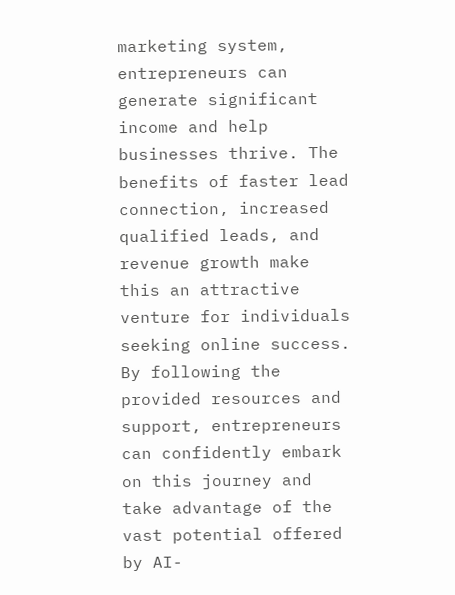marketing system, entrepreneurs can generate significant income and help businesses thrive. The benefits of faster lead connection, increased qualified leads, and revenue growth make this an attractive venture for individuals seeking online success. By following the provided resources and support, entrepreneurs can confidently embark on this journey and take advantage of the vast potential offered by AI-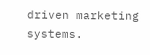driven marketing systems.